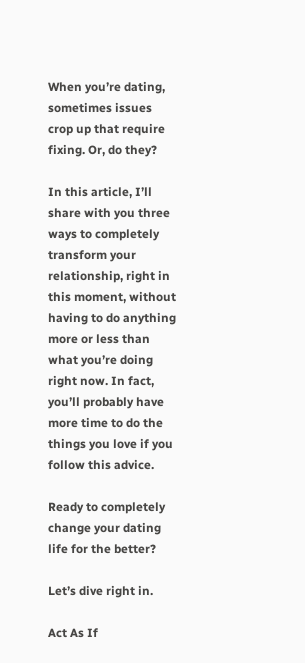When you’re dating, sometimes issues crop up that require fixing. Or, do they?

In this article, I’ll share with you three ways to completely transform your relationship, right in this moment, without having to do anything more or less than what you’re doing right now. In fact, you’ll probably have more time to do the things you love if you follow this advice.

Ready to completely change your dating life for the better?

Let’s dive right in.

Act As If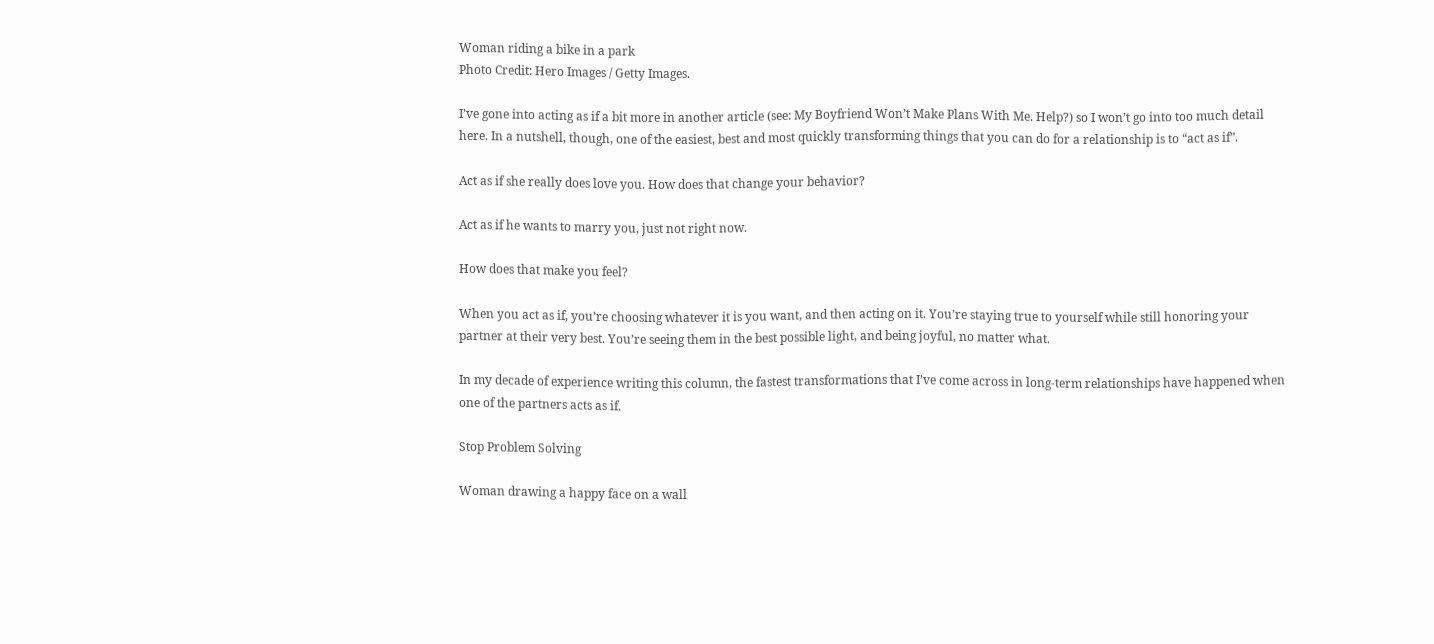Woman riding a bike in a park
Photo Credit: Hero Images / Getty Images.

I’ve gone into acting as if a bit more in another article (see: My Boyfriend Won’t Make Plans With Me. Help?) so I won’t go into too much detail here. In a nutshell, though, one of the easiest, best and most quickly transforming things that you can do for a relationship is to “act as if”.

Act as if she really does love you. How does that change your behavior?

Act as if he wants to marry you, just not right now.

How does that make you feel?

When you act as if, you’re choosing whatever it is you want, and then acting on it. You’re staying true to yourself while still honoring your partner at their very best. You’re seeing them in the best possible light, and being joyful, no matter what.

In my decade of experience writing this column, the fastest transformations that I’ve come across in long-term relationships have happened when one of the partners acts as if.

Stop Problem Solving

Woman drawing a happy face on a wall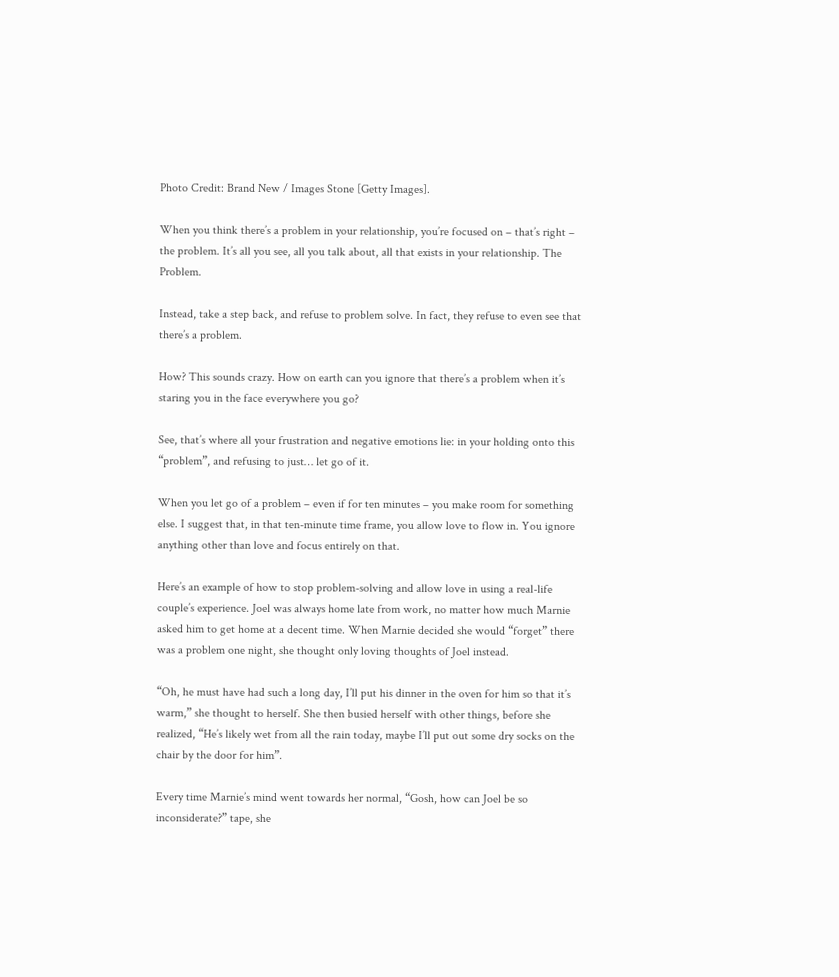Photo Credit: Brand New / Images Stone [Getty Images].

When you think there’s a problem in your relationship, you’re focused on – that’s right – the problem. It’s all you see, all you talk about, all that exists in your relationship. The Problem.

Instead, take a step back, and refuse to problem solve. In fact, they refuse to even see that there’s a problem.

How? This sounds crazy. How on earth can you ignore that there’s a problem when it’s staring you in the face everywhere you go?

See, that’s where all your frustration and negative emotions lie: in your holding onto this “problem”, and refusing to just… let go of it.

When you let go of a problem – even if for ten minutes – you make room for something else. I suggest that, in that ten-minute time frame, you allow love to flow in. You ignore anything other than love and focus entirely on that.

Here’s an example of how to stop problem-solving and allow love in using a real-life couple’s experience. Joel was always home late from work, no matter how much Marnie asked him to get home at a decent time. When Marnie decided she would “forget” there was a problem one night, she thought only loving thoughts of Joel instead.

“Oh, he must have had such a long day, I’ll put his dinner in the oven for him so that it’s warm,” she thought to herself. She then busied herself with other things, before she realized, “He’s likely wet from all the rain today, maybe I’ll put out some dry socks on the chair by the door for him”.

Every time Marnie’s mind went towards her normal, “Gosh, how can Joel be so inconsiderate?” tape, she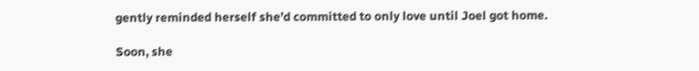gently reminded herself she’d committed to only love until Joel got home.

Soon, she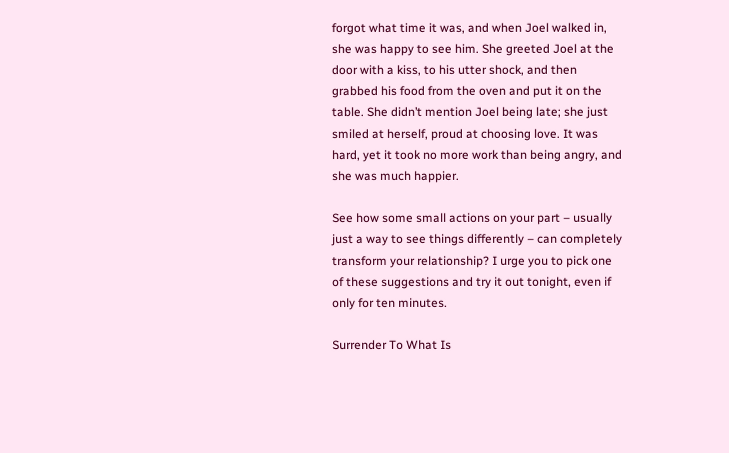forgot what time it was, and when Joel walked in, she was happy to see him. She greeted Joel at the door with a kiss, to his utter shock, and then grabbed his food from the oven and put it on the table. She didn’t mention Joel being late; she just smiled at herself, proud at choosing love. It was hard, yet it took no more work than being angry, and she was much happier.

See how some small actions on your part – usually just a way to see things differently – can completely transform your relationship? I urge you to pick one of these suggestions and try it out tonight, even if only for ten minutes.

Surrender To What Is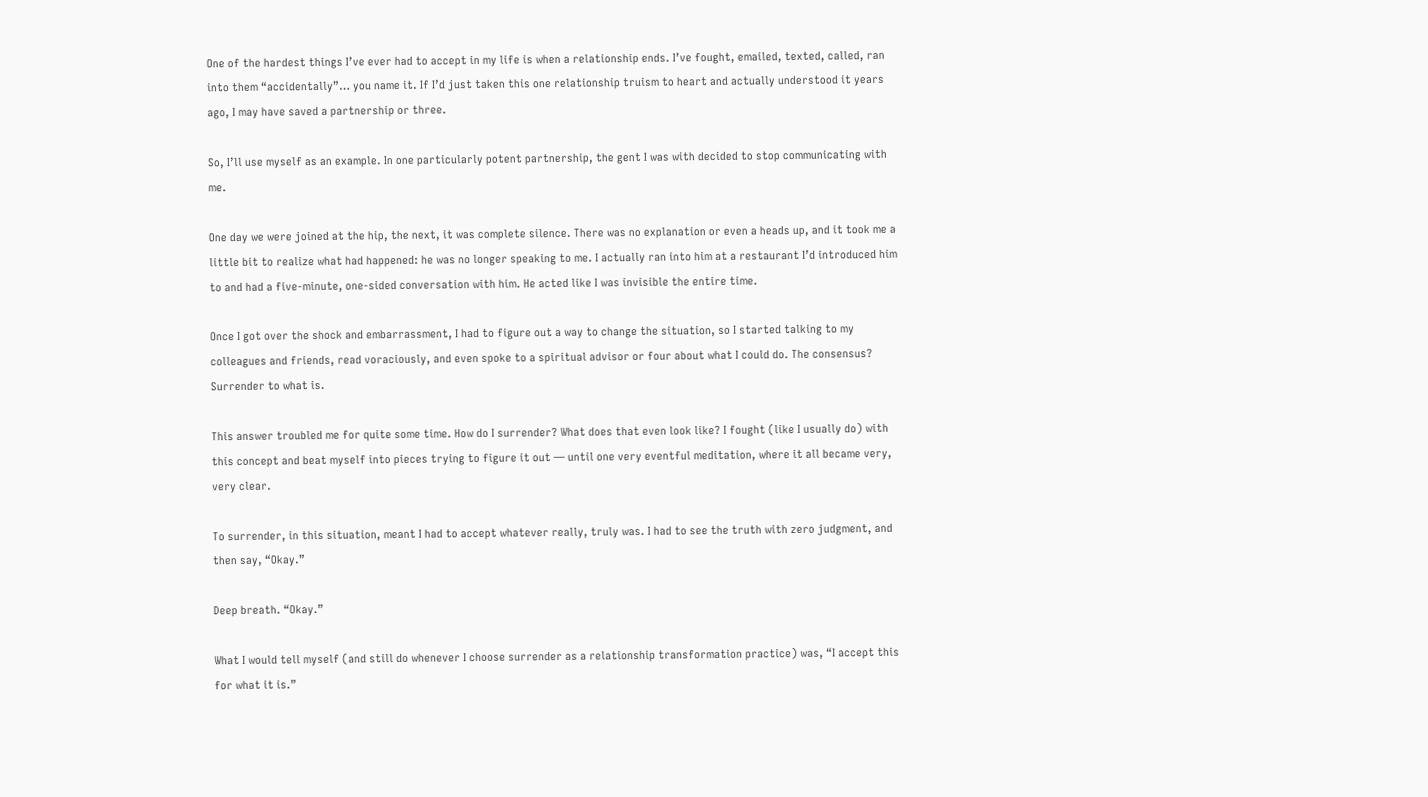One of the hardest things I’ve ever had to accept in my life is when a relationship ends. I’ve fought, emailed, texted, called, ran into them “accidentally”… you name it. If I’d just taken this one relationship truism to heart and actually understood it years ago, I may have saved a partnership or three.

So, I’ll use myself as an example. In one particularly potent partnership, the gent I was with decided to stop communicating with me.

One day we were joined at the hip, the next, it was complete silence. There was no explanation or even a heads up, and it took me a little bit to realize what had happened: he was no longer speaking to me. I actually ran into him at a restaurant I’d introduced him to and had a five-minute, one-sided conversation with him. He acted like I was invisible the entire time.

Once I got over the shock and embarrassment, I had to figure out a way to change the situation, so I started talking to my colleagues and friends, read voraciously, and even spoke to a spiritual advisor or four about what I could do. The consensus? Surrender to what is.

This answer troubled me for quite some time. How do I surrender? What does that even look like? I fought (like I usually do) with this concept and beat myself into pieces trying to figure it out — until one very eventful meditation, where it all became very, very clear.

To surrender, in this situation, meant I had to accept whatever really, truly was. I had to see the truth with zero judgment, and then say, “Okay.”

Deep breath. “Okay.”

What I would tell myself (and still do whenever I choose surrender as a relationship transformation practice) was, “I accept this for what it is.”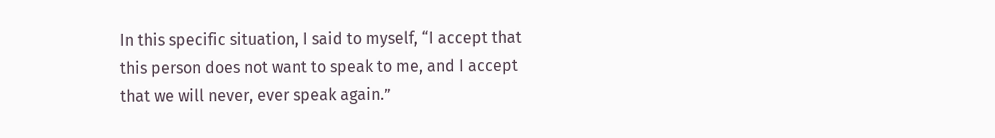In this specific situation, I said to myself, “I accept that this person does not want to speak to me, and I accept that we will never, ever speak again.”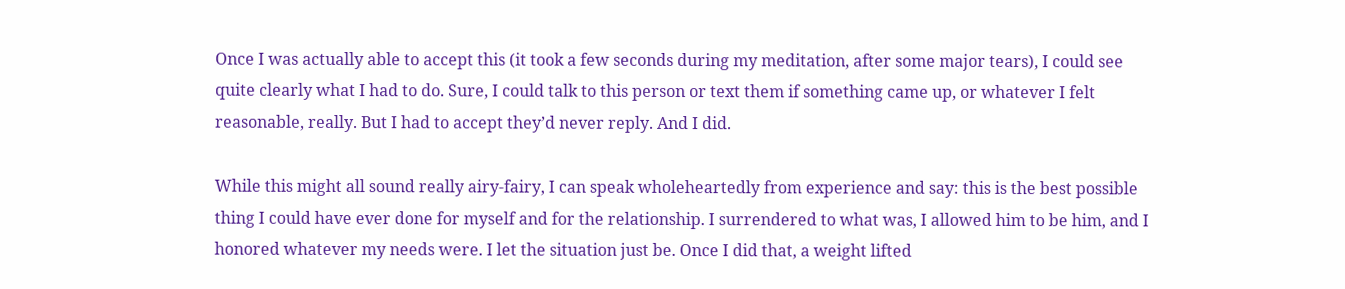Once I was actually able to accept this (it took a few seconds during my meditation, after some major tears), I could see quite clearly what I had to do. Sure, I could talk to this person or text them if something came up, or whatever I felt reasonable, really. But I had to accept they’d never reply. And I did.

While this might all sound really airy-fairy, I can speak wholeheartedly from experience and say: this is the best possible thing I could have ever done for myself and for the relationship. I surrendered to what was, I allowed him to be him, and I honored whatever my needs were. I let the situation just be. Once I did that, a weight lifted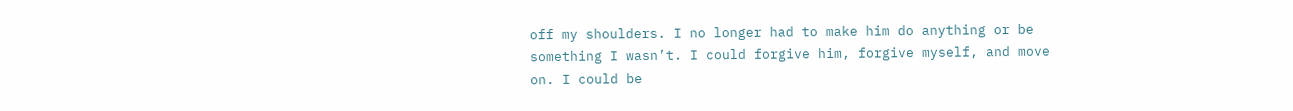off my shoulders. I no longer had to make him do anything or be something I wasn’t. I could forgive him, forgive myself, and move on. I could be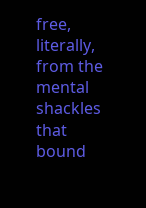free, literally, from the mental shackles that bound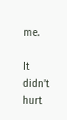me.

It didn’t hurt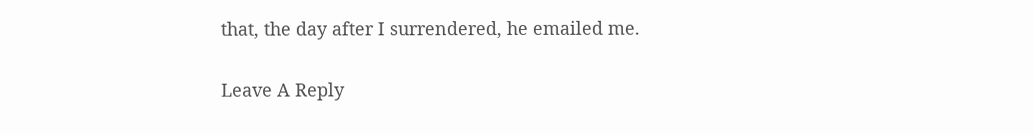that, the day after I surrendered, he emailed me.

Leave A Reply